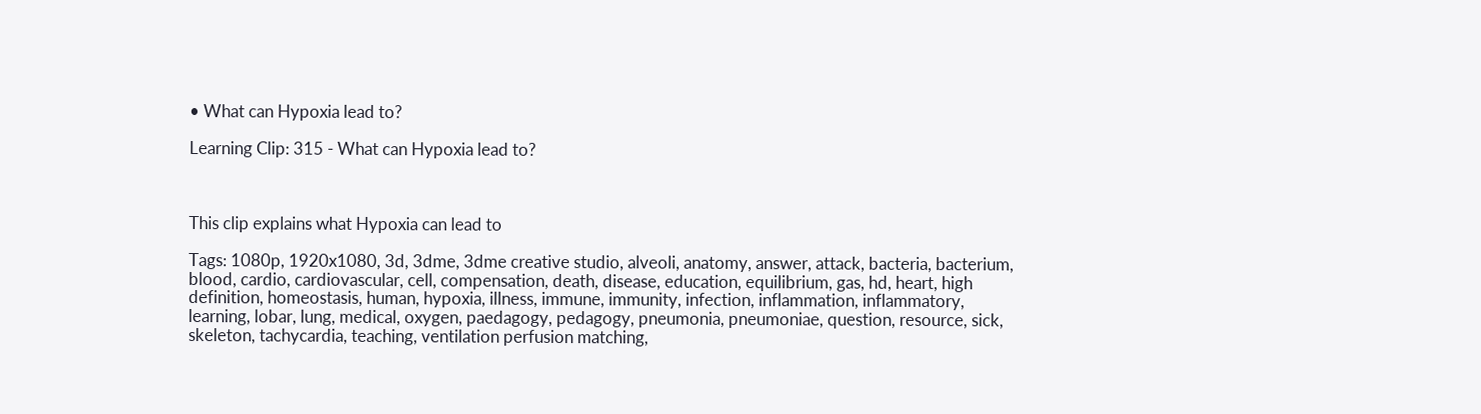• What can Hypoxia lead to?

Learning Clip: 315 - What can Hypoxia lead to?



This clip explains what Hypoxia can lead to

Tags: 1080p, 1920x1080, 3d, 3dme, 3dme creative studio, alveoli, anatomy, answer, attack, bacteria, bacterium, blood, cardio, cardiovascular, cell, compensation, death, disease, education, equilibrium, gas, hd, heart, high definition, homeostasis, human, hypoxia, illness, immune, immunity, infection, inflammation, inflammatory, learning, lobar, lung, medical, oxygen, paedagogy, pedagogy, pneumonia, pneumoniae, question, resource, sick, skeleton, tachycardia, teaching, ventilation perfusion matching,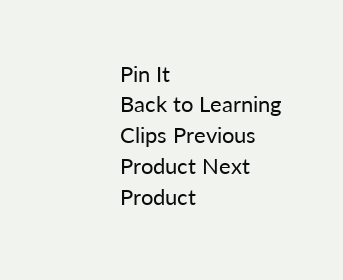Pin It
Back to Learning Clips Previous Product Next Product